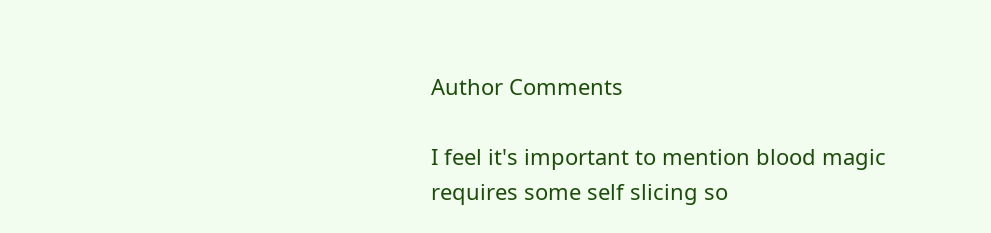Author Comments

I feel it's important to mention blood magic requires some self slicing so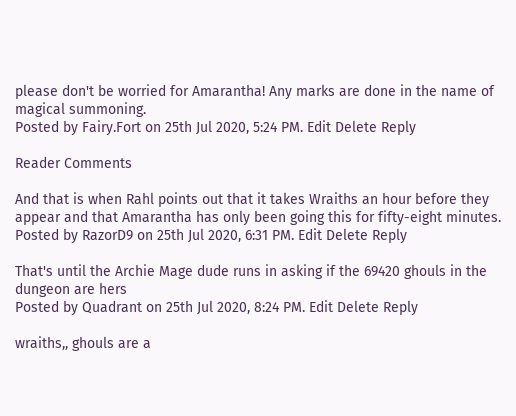please don't be worried for Amarantha! Any marks are done in the name of magical summoning.
Posted by Fairy.Fort on 25th Jul 2020, 5:24 PM. Edit Delete Reply

Reader Comments

And that is when Rahl points out that it takes Wraiths an hour before they appear and that Amarantha has only been going this for fifty-eight minutes.
Posted by RazorD9 on 25th Jul 2020, 6:31 PM. Edit Delete Reply

That's until the Archie Mage dude runs in asking if the 69420 ghouls in the dungeon are hers
Posted by Quadrant on 25th Jul 2020, 8:24 PM. Edit Delete Reply

wraiths,, ghouls are a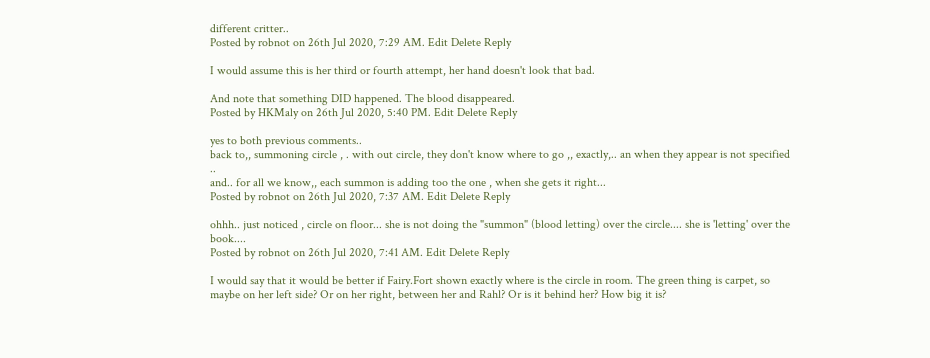different critter..
Posted by robnot on 26th Jul 2020, 7:29 AM. Edit Delete Reply

I would assume this is her third or fourth attempt, her hand doesn't look that bad.

And note that something DID happened. The blood disappeared.
Posted by HKMaly on 26th Jul 2020, 5:40 PM. Edit Delete Reply

yes to both previous comments..
back to,, summoning circle , . with out circle, they don't know where to go ,, exactly,.. an when they appear is not specified ..
and.. for all we know,, each summon is adding too the one , when she gets it right...
Posted by robnot on 26th Jul 2020, 7:37 AM. Edit Delete Reply

ohhh.. just noticed , circle on floor... she is not doing the "summon" (blood letting) over the circle.... she is 'letting' over the book....
Posted by robnot on 26th Jul 2020, 7:41 AM. Edit Delete Reply

I would say that it would be better if Fairy.Fort shown exactly where is the circle in room. The green thing is carpet, so maybe on her left side? Or on her right, between her and Rahl? Or is it behind her? How big it is?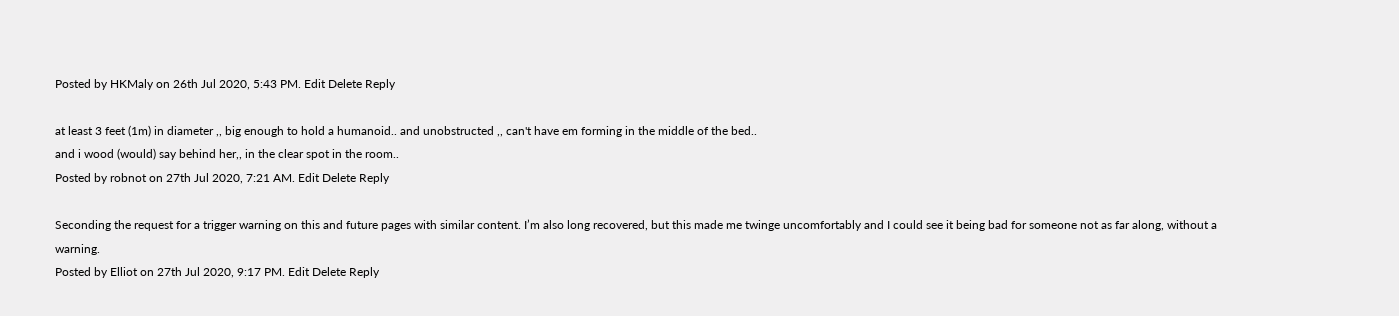Posted by HKMaly on 26th Jul 2020, 5:43 PM. Edit Delete Reply

at least 3 feet (1m) in diameter ,, big enough to hold a humanoid.. and unobstructed ,, can't have em forming in the middle of the bed..
and i wood (would) say behind her,, in the clear spot in the room..
Posted by robnot on 27th Jul 2020, 7:21 AM. Edit Delete Reply

Seconding the request for a trigger warning on this and future pages with similar content. I’m also long recovered, but this made me twinge uncomfortably and I could see it being bad for someone not as far along, without a warning.
Posted by Elliot on 27th Jul 2020, 9:17 PM. Edit Delete Reply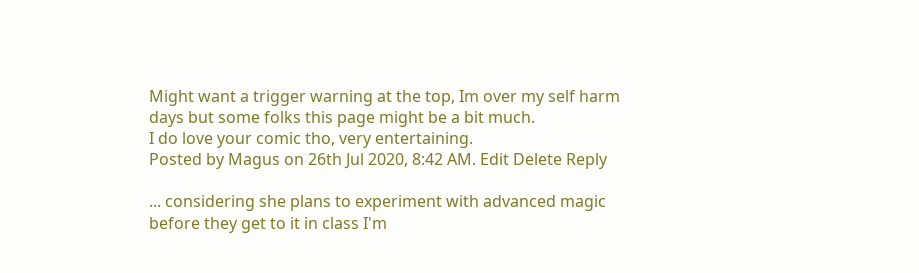Might want a trigger warning at the top, Im over my self harm days but some folks this page might be a bit much.
I do love your comic tho, very entertaining.
Posted by Magus on 26th Jul 2020, 8:42 AM. Edit Delete Reply

... considering she plans to experiment with advanced magic before they get to it in class I'm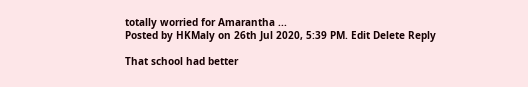totally worried for Amarantha ...
Posted by HKMaly on 26th Jul 2020, 5:39 PM. Edit Delete Reply

That school had better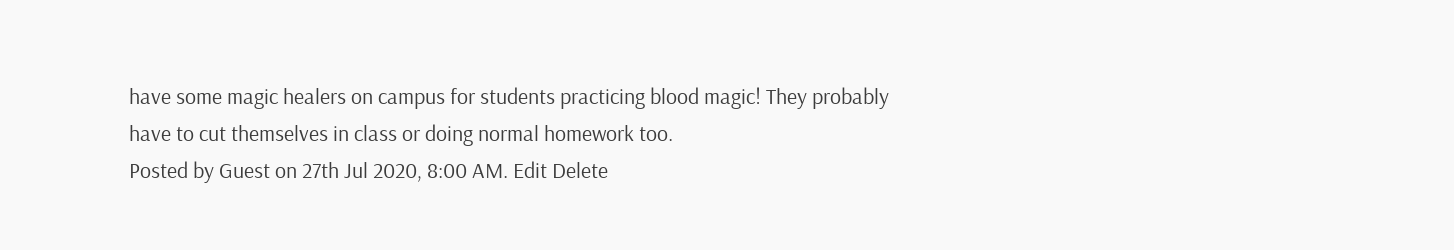have some magic healers on campus for students practicing blood magic! They probably have to cut themselves in class or doing normal homework too.
Posted by Guest on 27th Jul 2020, 8:00 AM. Edit Delete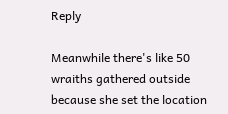Reply

Meanwhile there's like 50 wraiths gathered outside because she set the location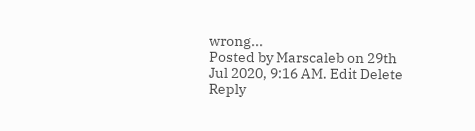wrong...
Posted by Marscaleb on 29th Jul 2020, 9:16 AM. Edit Delete Reply